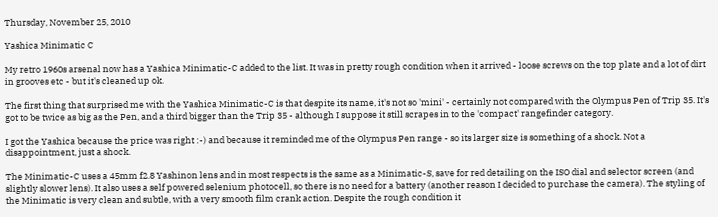Thursday, November 25, 2010

Yashica Minimatic C

My retro 1960s arsenal now has a Yashica Minimatic-C added to the list. It was in pretty rough condition when it arrived - loose screws on the top plate and a lot of dirt in grooves etc - but it's cleaned up ok.

The first thing that surprised me with the Yashica Minimatic-C is that despite its name, it's not so 'mini' - certainly not compared with the Olympus Pen of Trip 35. It's got to be twice as big as the Pen, and a third bigger than the Trip 35 - although I suppose it still scrapes in to the 'compact' rangefinder category.

I got the Yashica because the price was right :-) and because it reminded me of the Olympus Pen range - so its larger size is something of a shock. Not a disappointment, just a shock.

The Minimatic-C uses a 45mm f2.8 Yashinon lens and in most respects is the same as a Minimatic-S, save for red detailing on the ISO dial and selector screen (and slightly slower lens). It also uses a self powered selenium photocell, so there is no need for a battery (another reason I decided to purchase the camera). The styling of the Minimatic is very clean and subtle, with a very smooth film crank action. Despite the rough condition it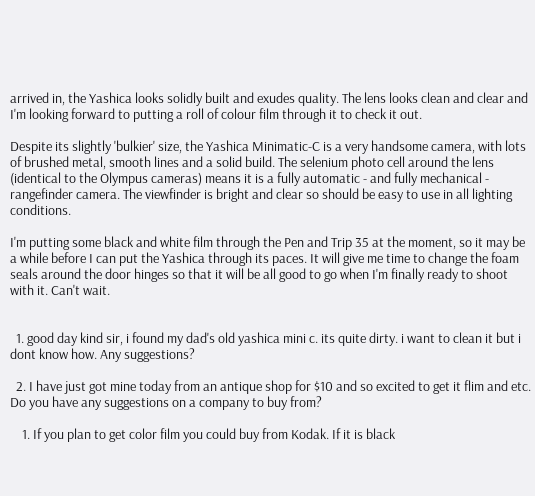arrived in, the Yashica looks solidly built and exudes quality. The lens looks clean and clear and I'm looking forward to putting a roll of colour film through it to check it out.

Despite its slightly 'bulkier' size, the Yashica Minimatic-C is a very handsome camera, with lots of brushed metal, smooth lines and a solid build. The selenium photo cell around the lens (identical to the Olympus cameras) means it is a fully automatic - and fully mechanical - rangefinder camera. The viewfinder is bright and clear so should be easy to use in all lighting conditions.

I'm putting some black and white film through the Pen and Trip 35 at the moment, so it may be a while before I can put the Yashica through its paces. It will give me time to change the foam seals around the door hinges so that it will be all good to go when I'm finally ready to shoot with it. Can't wait.


  1. good day kind sir, i found my dad's old yashica mini c. its quite dirty. i want to clean it but i dont know how. Any suggestions?

  2. I have just got mine today from an antique shop for $10 and so excited to get it flim and etc. Do you have any suggestions on a company to buy from?

    1. If you plan to get color film you could buy from Kodak. If it is black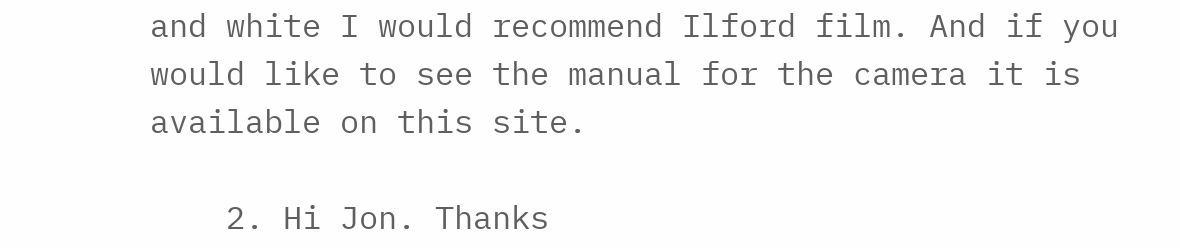and white I would recommend Ilford film. And if you would like to see the manual for the camera it is available on this site.

    2. Hi Jon. Thanks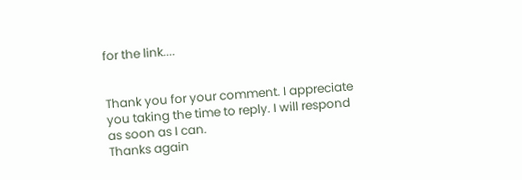for the link....


Thank you for your comment. I appreciate you taking the time to reply. I will respond as soon as I can.
Thanks again